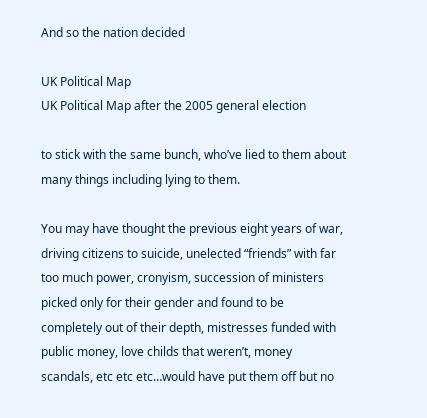And so the nation decided

UK Political Map
UK Political Map after the 2005 general election

to stick with the same bunch, who’ve lied to them about many things including lying to them.

You may have thought the previous eight years of war, driving citizens to suicide, unelected “friends” with far too much power, cronyism, succession of ministers picked only for their gender and found to be completely out of their depth, mistresses funded with public money, love childs that weren’t, money scandals, etc etc etc…would have put them off but no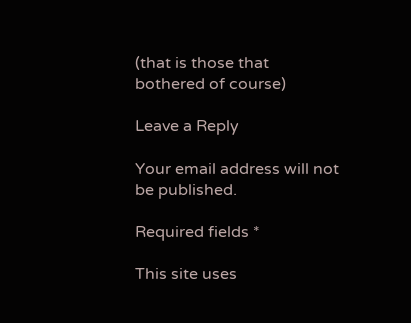(that is those that bothered of course)

Leave a Reply

Your email address will not be published.

Required fields *

This site uses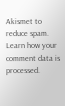Akismet to reduce spam. Learn how your comment data is processed.